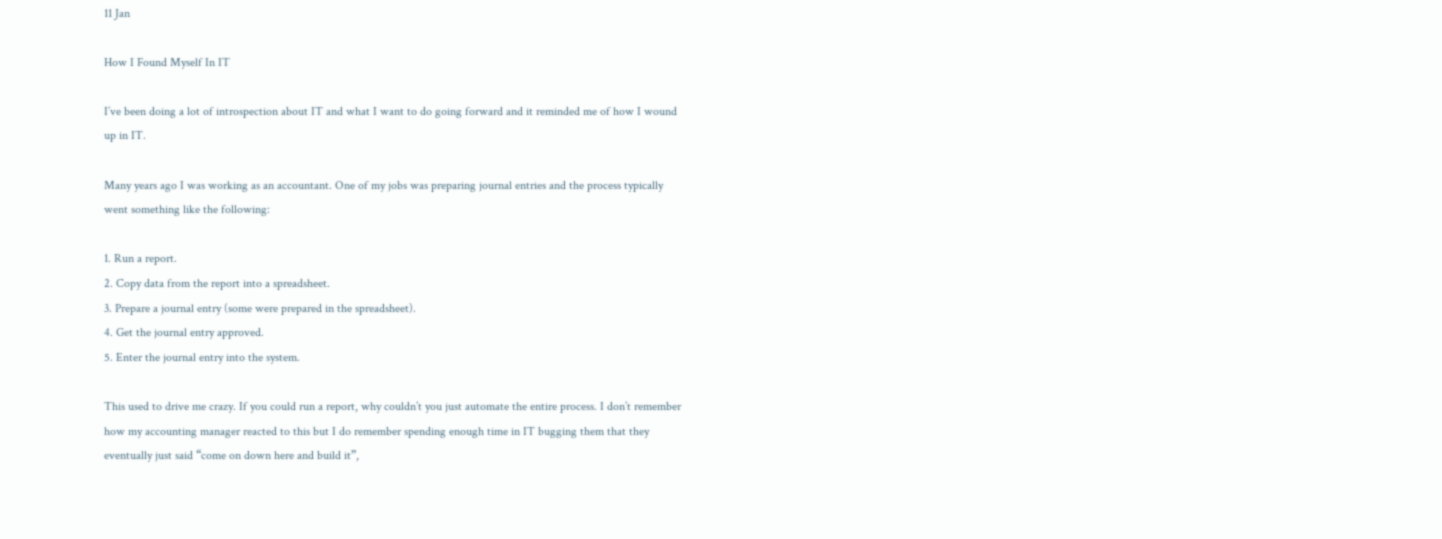11 Jan

How I Found Myself In IT

I’ve been doing a lot of introspection about IT and what I want to do going forward and it reminded me of how I wound up in IT.

Many years ago I was working as an accountant. One of my jobs was preparing journal entries and the process typically went something like the following:

1. Run a report.
2. Copy data from the report into a spreadsheet.
3. Prepare a journal entry (some were prepared in the spreadsheet).
4. Get the journal entry approved.
5. Enter the journal entry into the system.

This used to drive me crazy. If you could run a report, why couldn’t you just automate the entire process. I don’t remember how my accounting manager reacted to this but I do remember spending enough time in IT bugging them that they eventually just said “come on down here and build it”,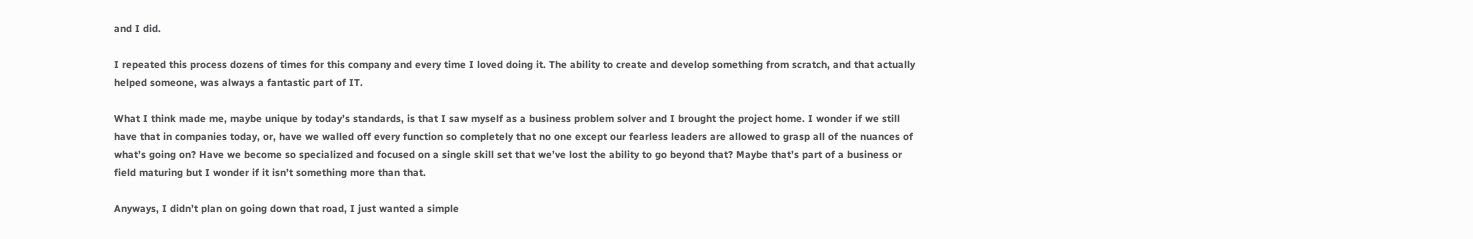and I did.

I repeated this process dozens of times for this company and every time I loved doing it. The ability to create and develop something from scratch, and that actually helped someone, was always a fantastic part of IT.

What I think made me, maybe unique by today’s standards, is that I saw myself as a business problem solver and I brought the project home. I wonder if we still have that in companies today, or, have we walled off every function so completely that no one except our fearless leaders are allowed to grasp all of the nuances of what’s going on? Have we become so specialized and focused on a single skill set that we’ve lost the ability to go beyond that? Maybe that’s part of a business or field maturing but I wonder if it isn’t something more than that.

Anyways, I didn’t plan on going down that road, I just wanted a simple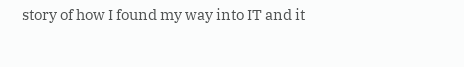story of how I found my way into IT and it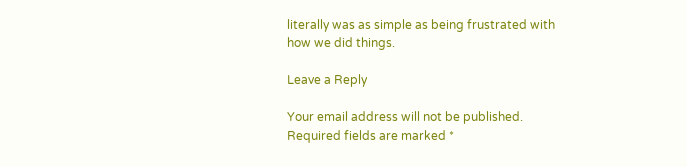literally was as simple as being frustrated with how we did things.

Leave a Reply

Your email address will not be published. Required fields are marked *